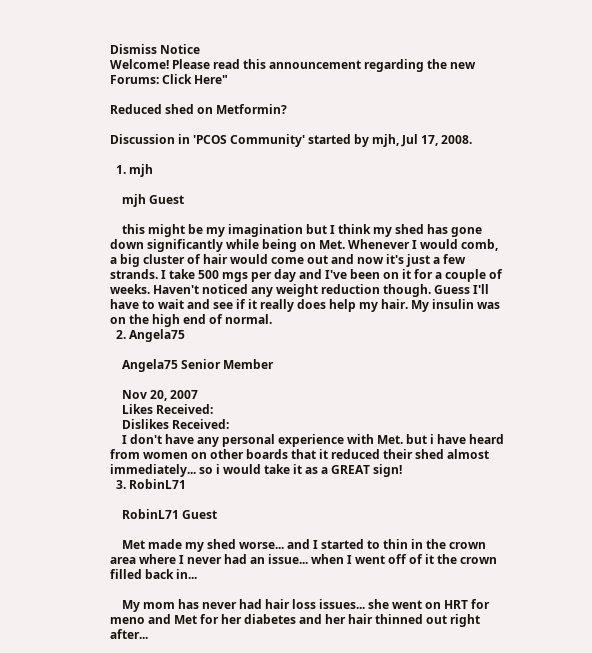Dismiss Notice
Welcome! Please read this announcement regarding the new Forums: Click Here"

Reduced shed on Metformin?

Discussion in 'PCOS Community' started by mjh, Jul 17, 2008.

  1. mjh

    mjh Guest

    this might be my imagination but I think my shed has gone down significantly while being on Met. Whenever I would comb, a big cluster of hair would come out and now it's just a few strands. I take 500 mgs per day and I've been on it for a couple of weeks. Haven't noticed any weight reduction though. Guess I'll have to wait and see if it really does help my hair. My insulin was on the high end of normal.
  2. Angela75

    Angela75 Senior Member

    Nov 20, 2007
    Likes Received:
    Dislikes Received:
    I don't have any personal experience with Met. but i have heard from women on other boards that it reduced their shed almost immediately... so i would take it as a GREAT sign!
  3. RobinL71

    RobinL71 Guest

    Met made my shed worse... and I started to thin in the crown area where I never had an issue... when I went off of it the crown filled back in...

    My mom has never had hair loss issues... she went on HRT for meno and Met for her diabetes and her hair thinned out right after...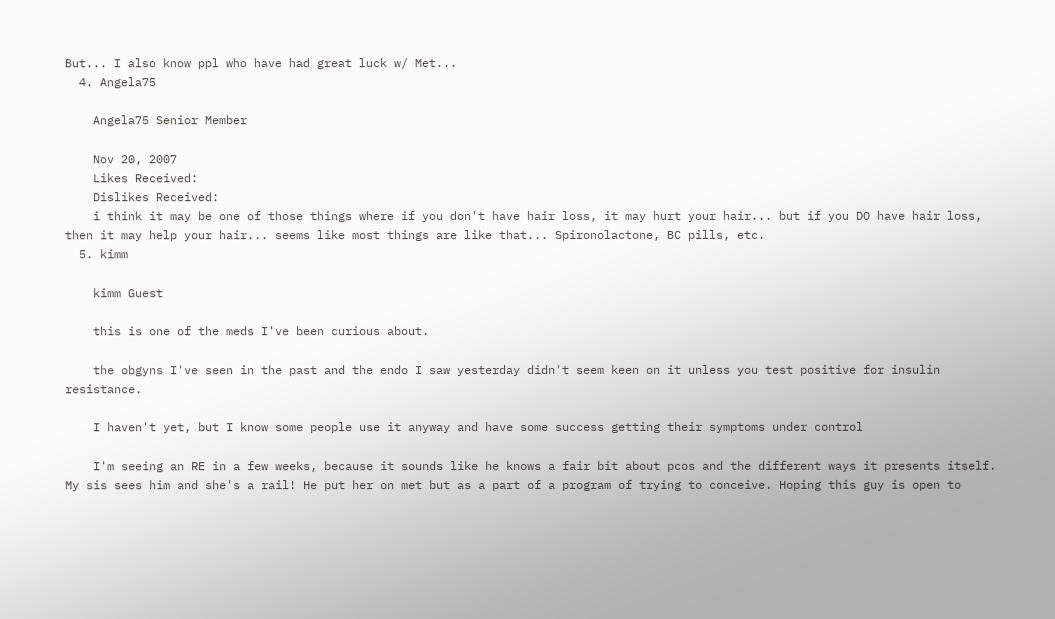But... I also know ppl who have had great luck w/ Met...
  4. Angela75

    Angela75 Senior Member

    Nov 20, 2007
    Likes Received:
    Dislikes Received:
    i think it may be one of those things where if you don't have hair loss, it may hurt your hair... but if you DO have hair loss, then it may help your hair... seems like most things are like that... Spironolactone, BC pills, etc.
  5. kimm

    kimm Guest

    this is one of the meds I've been curious about.

    the obgyns I've seen in the past and the endo I saw yesterday didn't seem keen on it unless you test positive for insulin resistance.

    I haven't yet, but I know some people use it anyway and have some success getting their symptoms under control

    I'm seeing an RE in a few weeks, because it sounds like he knows a fair bit about pcos and the different ways it presents itself. My sis sees him and she's a rail! He put her on met but as a part of a program of trying to conceive. Hoping this guy is open to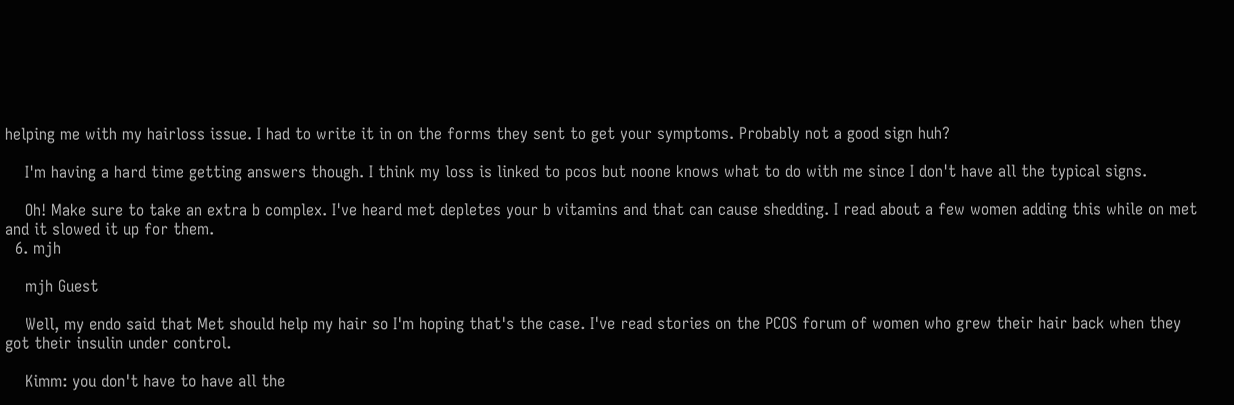helping me with my hairloss issue. I had to write it in on the forms they sent to get your symptoms. Probably not a good sign huh?

    I'm having a hard time getting answers though. I think my loss is linked to pcos but noone knows what to do with me since I don't have all the typical signs.

    Oh! Make sure to take an extra b complex. I've heard met depletes your b vitamins and that can cause shedding. I read about a few women adding this while on met and it slowed it up for them.
  6. mjh

    mjh Guest

    Well, my endo said that Met should help my hair so I'm hoping that's the case. I've read stories on the PCOS forum of women who grew their hair back when they got their insulin under control.

    Kimm: you don't have to have all the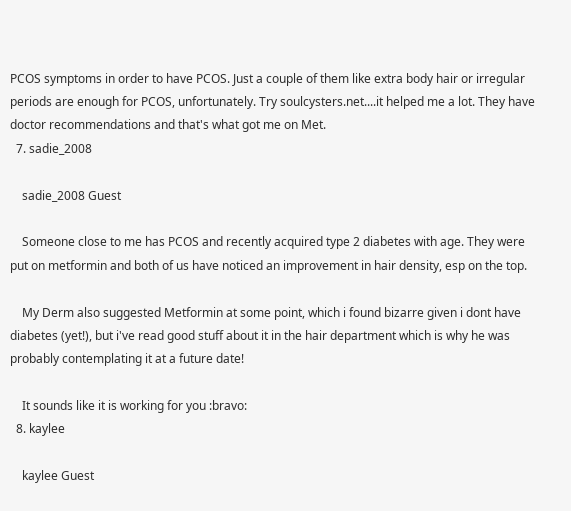PCOS symptoms in order to have PCOS. Just a couple of them like extra body hair or irregular periods are enough for PCOS, unfortunately. Try soulcysters.net....it helped me a lot. They have doctor recommendations and that's what got me on Met.
  7. sadie_2008

    sadie_2008 Guest

    Someone close to me has PCOS and recently acquired type 2 diabetes with age. They were put on metformin and both of us have noticed an improvement in hair density, esp on the top.

    My Derm also suggested Metformin at some point, which i found bizarre given i dont have diabetes (yet!), but i've read good stuff about it in the hair department which is why he was probably contemplating it at a future date!

    It sounds like it is working for you :bravo:
  8. kaylee

    kaylee Guest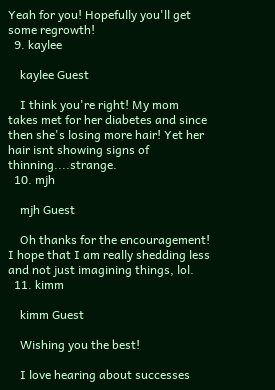Yeah for you! Hopefully you'll get some regrowth!
  9. kaylee

    kaylee Guest

    I think you're right! My mom takes met for her diabetes and since then she's losing more hair! Yet her hair isnt showing signs of thinning....strange.
  10. mjh

    mjh Guest

    Oh thanks for the encouragement! I hope that I am really shedding less and not just imagining things, lol.
  11. kimm

    kimm Guest

    Wishing you the best!

    I love hearing about successes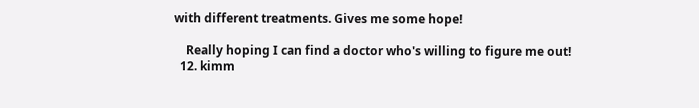with different treatments. Gives me some hope!

    Really hoping I can find a doctor who's willing to figure me out!
  12. kimm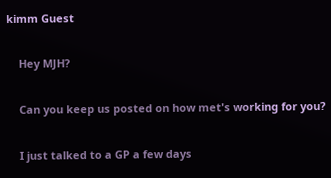kimm Guest

    Hey MJH?

    Can you keep us posted on how met's working for you?

    I just talked to a GP a few days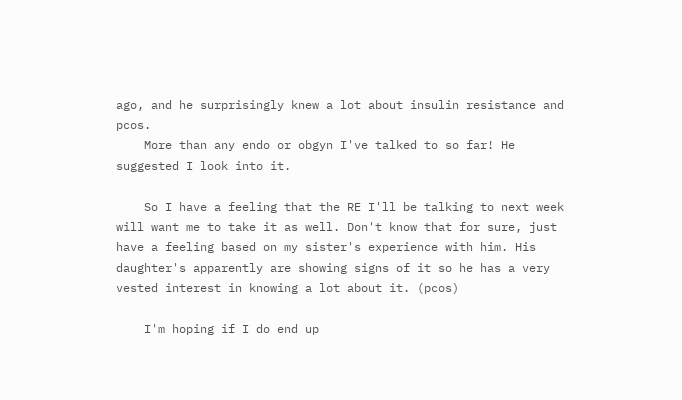ago, and he surprisingly knew a lot about insulin resistance and pcos.
    More than any endo or obgyn I've talked to so far! He suggested I look into it.

    So I have a feeling that the RE I'll be talking to next week will want me to take it as well. Don't know that for sure, just have a feeling based on my sister's experience with him. His daughter's apparently are showing signs of it so he has a very vested interest in knowing a lot about it. (pcos)

    I'm hoping if I do end up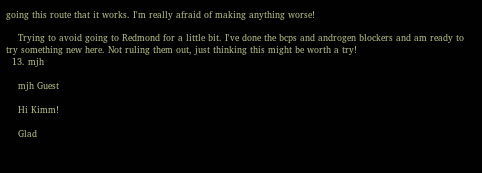going this route that it works. I'm really afraid of making anything worse!

    Trying to avoid going to Redmond for a little bit. I've done the bcps and androgen blockers and am ready to try something new here. Not ruling them out, just thinking this might be worth a try!
  13. mjh

    mjh Guest

    Hi Kimm!

    Glad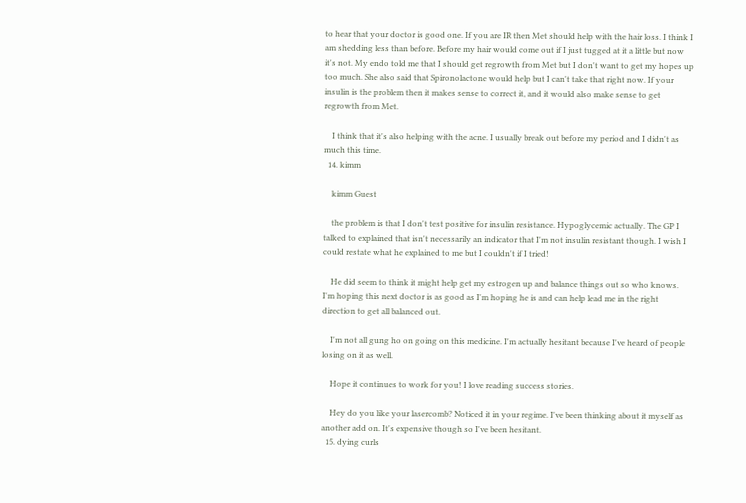to hear that your doctor is good one. If you are IR then Met should help with the hair loss. I think I am shedding less than before. Before my hair would come out if I just tugged at it a little but now it's not. My endo told me that I should get regrowth from Met but I don't want to get my hopes up too much. She also said that Spironolactone would help but I can't take that right now. If your insulin is the problem then it makes sense to correct it, and it would also make sense to get regrowth from Met.

    I think that it's also helping with the acne. I usually break out before my period and I didn't as much this time.
  14. kimm

    kimm Guest

    the problem is that I don't test positive for insulin resistance. Hypoglycemic actually. The GP I talked to explained that isn't necessarily an indicator that I'm not insulin resistant though. I wish I could restate what he explained to me but I couldn't if I tried!

    He did seem to think it might help get my estrogen up and balance things out so who knows. I'm hoping this next doctor is as good as I'm hoping he is and can help lead me in the right direction to get all balanced out.

    I'm not all gung ho on going on this medicine. I'm actually hesitant because I've heard of people losing on it as well.

    Hope it continues to work for you! I love reading success stories.

    Hey do you like your lasercomb? Noticed it in your regime. I've been thinking about it myself as another add on. It's expensive though so I've been hesitant.
  15. dying curls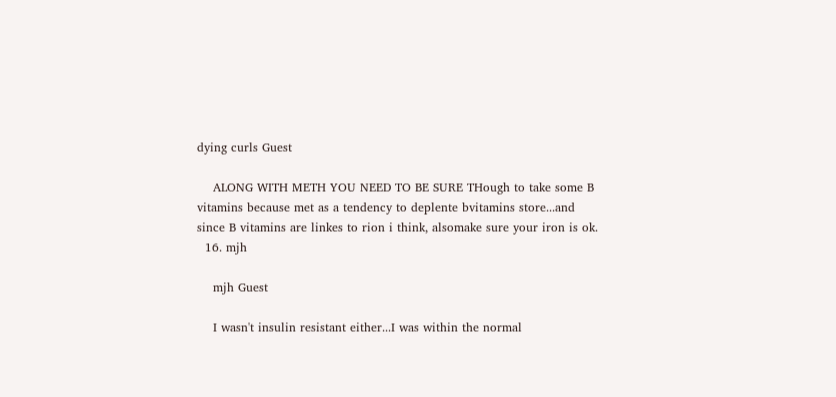dying curls Guest

    ALONG WITH METH YOU NEED TO BE SURE THough to take some B vitamins because met as a tendency to deplente bvitamins store...and since B vitamins are linkes to rion i think, alsomake sure your iron is ok.
  16. mjh

    mjh Guest

    I wasn't insulin resistant either...I was within the normal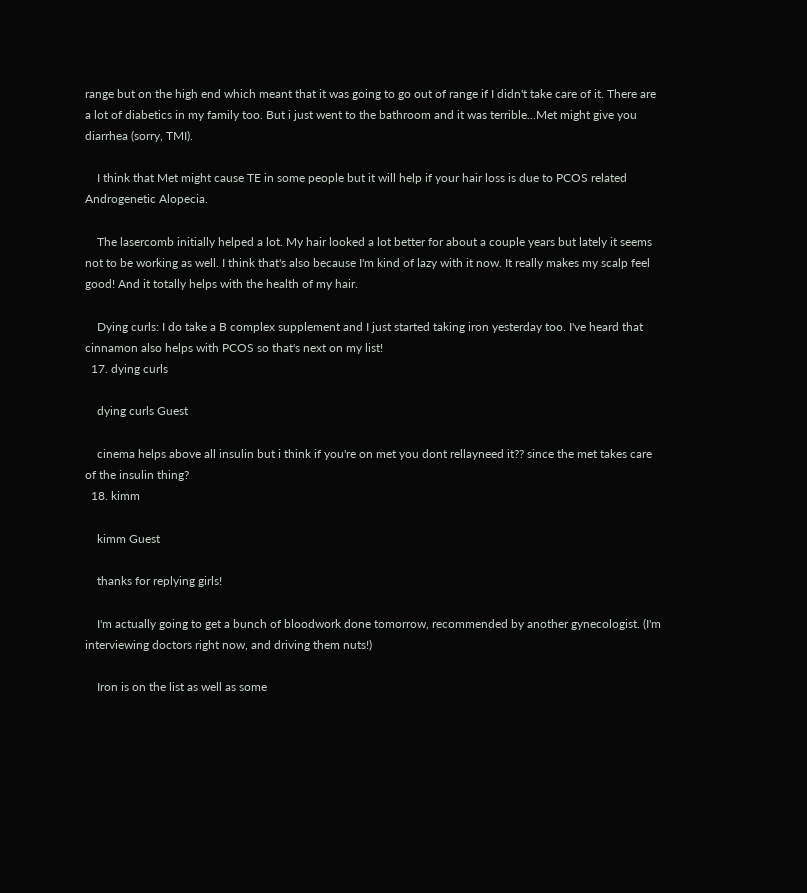range but on the high end which meant that it was going to go out of range if I didn't take care of it. There are a lot of diabetics in my family too. But i just went to the bathroom and it was terrible...Met might give you diarrhea (sorry, TMI).

    I think that Met might cause TE in some people but it will help if your hair loss is due to PCOS related Androgenetic Alopecia.

    The lasercomb initially helped a lot. My hair looked a lot better for about a couple years but lately it seems not to be working as well. I think that's also because I'm kind of lazy with it now. It really makes my scalp feel good! And it totally helps with the health of my hair.

    Dying curls: I do take a B complex supplement and I just started taking iron yesterday too. I've heard that cinnamon also helps with PCOS so that's next on my list!
  17. dying curls

    dying curls Guest

    cinema helps above all insulin but i think if you're on met you dont rellayneed it?? since the met takes care of the insulin thing?
  18. kimm

    kimm Guest

    thanks for replying girls!

    I'm actually going to get a bunch of bloodwork done tomorrow, recommended by another gynecologist. (I'm interviewing doctors right now, and driving them nuts!)

    Iron is on the list as well as some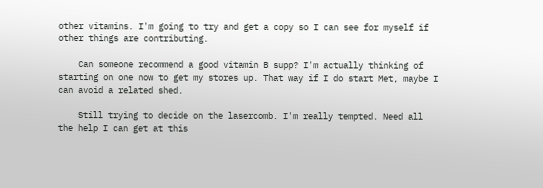other vitamins. I'm going to try and get a copy so I can see for myself if other things are contributing.

    Can someone recommend a good vitamin B supp? I'm actually thinking of starting on one now to get my stores up. That way if I do start Met, maybe I can avoid a related shed.

    Still trying to decide on the lasercomb. I'm really tempted. Need all the help I can get at this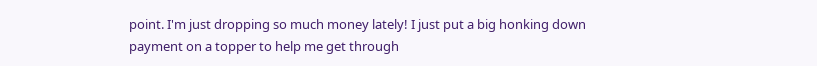point. I'm just dropping so much money lately! I just put a big honking down payment on a topper to help me get through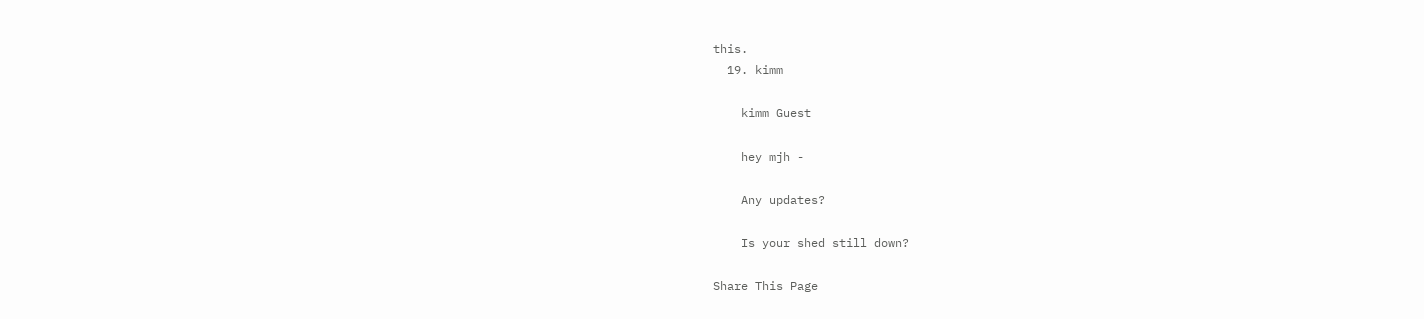this.
  19. kimm

    kimm Guest

    hey mjh -

    Any updates?

    Is your shed still down?

Share This Page